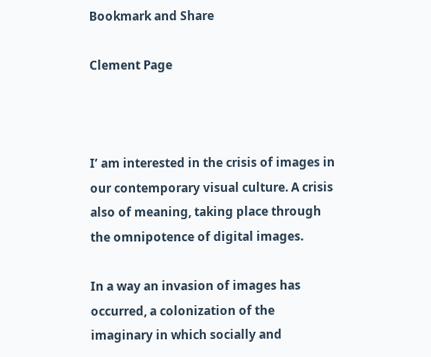Bookmark and Share

Clement Page



I’ am interested in the crisis of images in our contemporary visual culture. A crisis also of meaning, taking place through the omnipotence of digital images.

In a way an invasion of images has occurred, a colonization of the imaginary in which socially and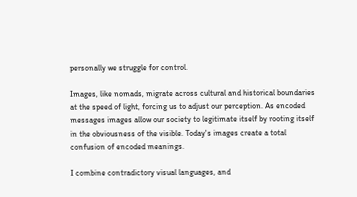personally we struggle for control.

Images, like nomads, migrate across cultural and historical boundaries at the speed of light, forcing us to adjust our perception. As encoded messages images allow our society to legitimate itself by rooting itself in the obviousness of the visible. Today's images create a total confusion of encoded meanings.

I combine contradictory visual languages, and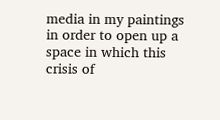media in my paintings in order to open up a space in which this crisis of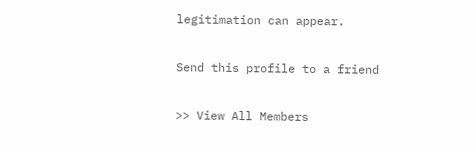legitimation can appear.

Send this profile to a friend

>> View All Members